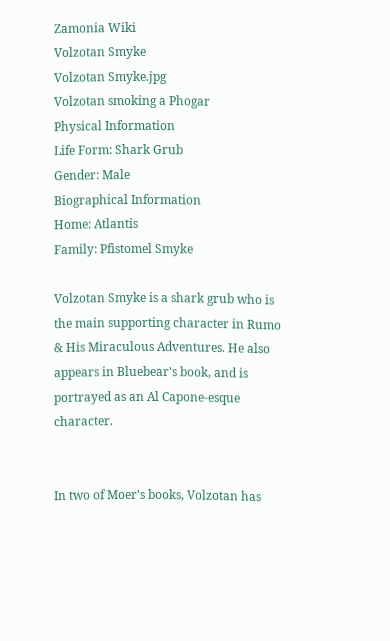Zamonia Wiki
Volzotan Smyke
Volzotan Smyke.jpg
Volzotan smoking a Phogar
Physical Information
Life Form: Shark Grub
Gender: Male
Biographical Information
Home: Atlantis
Family: Pfistomel Smyke

Volzotan Smyke is a shark grub who is the main supporting character in Rumo & His Miraculous Adventures. He also appears in Bluebear's book, and is portrayed as an Al Capone-esque character.


In two of Moer's books, Volzotan has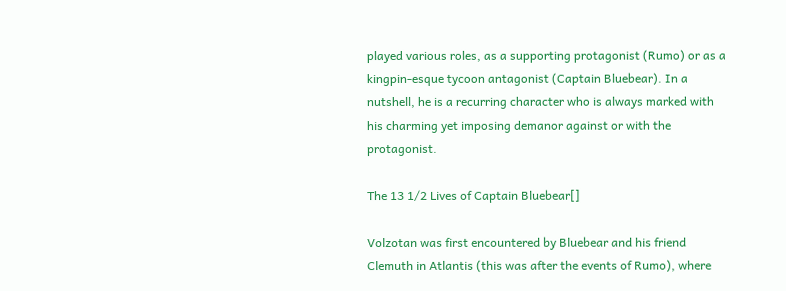played various roles, as a supporting protagonist (Rumo) or as a kingpin-esque tycoon antagonist (Captain Bluebear). In a nutshell, he is a recurring character who is always marked with his charming yet imposing demanor against or with the protagonist.

The 13 1/2 Lives of Captain Bluebear[]

Volzotan was first encountered by Bluebear and his friend Clemuth in Atlantis (this was after the events of Rumo), where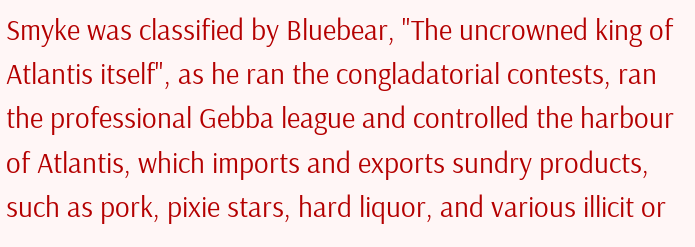Smyke was classified by Bluebear, "The uncrowned king of Atlantis itself", as he ran the congladatorial contests, ran the professional Gebba league and controlled the harbour of Atlantis, which imports and exports sundry products, such as pork, pixie stars, hard liquor, and various illicit or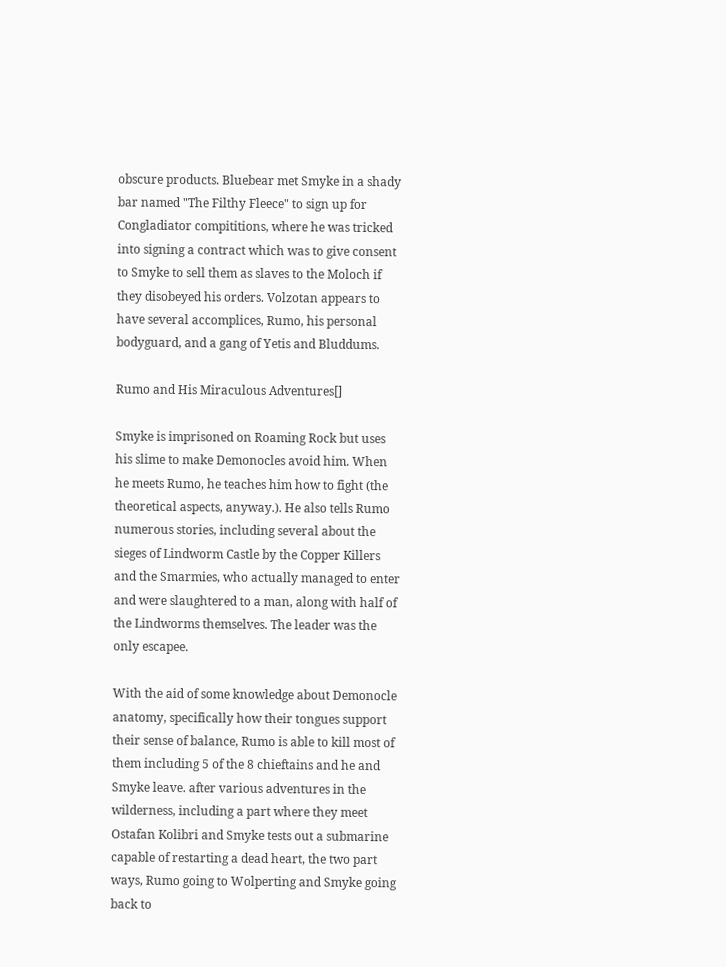obscure products. Bluebear met Smyke in a shady bar named "The Filthy Fleece" to sign up for Congladiator compititions, where he was tricked into signing a contract which was to give consent to Smyke to sell them as slaves to the Moloch if they disobeyed his orders. Volzotan appears to have several accomplices, Rumo, his personal bodyguard, and a gang of Yetis and Bluddums.

Rumo and His Miraculous Adventures[]

Smyke is imprisoned on Roaming Rock but uses his slime to make Demonocles avoid him. When he meets Rumo, he teaches him how to fight (the theoretical aspects, anyway.). He also tells Rumo numerous stories, including several about the sieges of Lindworm Castle by the Copper Killers and the Smarmies, who actually managed to enter and were slaughtered to a man, along with half of the Lindworms themselves. The leader was the only escapee.

With the aid of some knowledge about Demonocle anatomy, specifically how their tongues support their sense of balance, Rumo is able to kill most of them including 5 of the 8 chieftains and he and Smyke leave. after various adventures in the wilderness, including a part where they meet Ostafan Kolibri and Smyke tests out a submarine capable of restarting a dead heart, the two part ways, Rumo going to Wolperting and Smyke going back to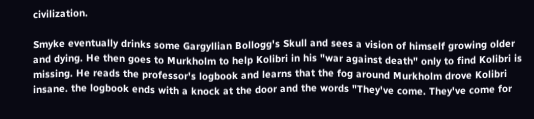civilization.

Smyke eventually drinks some Gargyllian Bollogg's Skull and sees a vision of himself growing older and dying. He then goes to Murkholm to help Kolibri in his "war against death" only to find Kolibri is missing. He reads the professor's logbook and learns that the fog around Murkholm drove Kolibri insane. the logbook ends with a knock at the door and the words "They've come. They've come for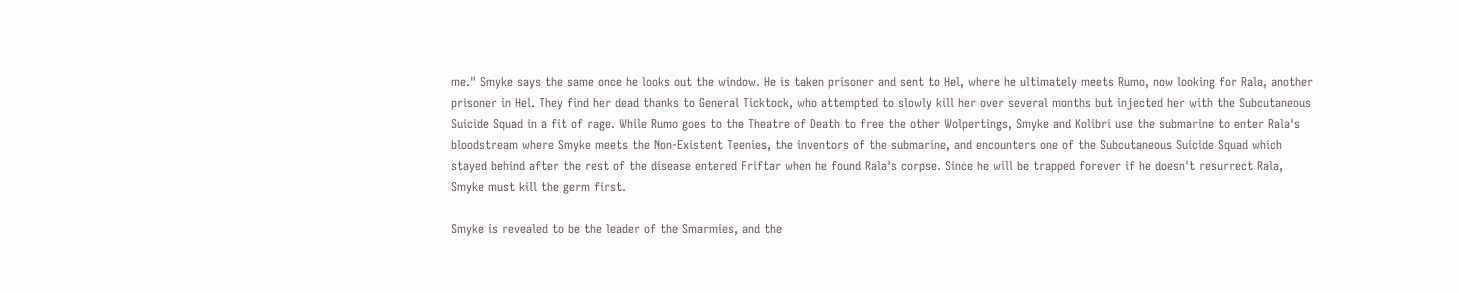me." Smyke says the same once he looks out the window. He is taken prisoner and sent to Hel, where he ultimately meets Rumo, now looking for Rala, another prisoner in Hel. They find her dead thanks to General Ticktock, who attempted to slowly kill her over several months but injected her with the Subcutaneous Suicide Squad in a fit of rage. While Rumo goes to the Theatre of Death to free the other Wolpertings, Smyke and Kolibri use the submarine to enter Rala's bloodstream where Smyke meets the Non-Existent Teenies, the inventors of the submarine, and encounters one of the Subcutaneous Suicide Squad which stayed behind after the rest of the disease entered Friftar when he found Rala's corpse. Since he will be trapped forever if he doesn't resurrect Rala, Smyke must kill the germ first.

Smyke is revealed to be the leader of the Smarmies, and the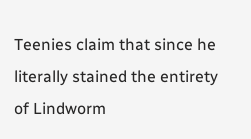Teenies claim that since he literally stained the entirety of Lindworm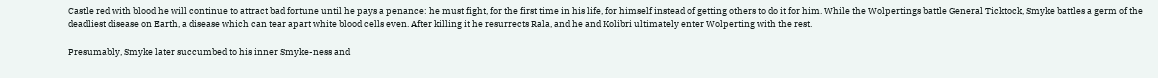Castle red with blood he will continue to attract bad fortune until he pays a penance: he must fight, for the first time in his life, for himself instead of getting others to do it for him. While the Wolpertings battle General Ticktock, Smyke battles a germ of the deadliest disease on Earth, a disease which can tear apart white blood cells even. After killing it he resurrects Rala, and he and Kolibri ultimately enter Wolperting with the rest.

Presumably, Smyke later succumbed to his inner Smyke-ness and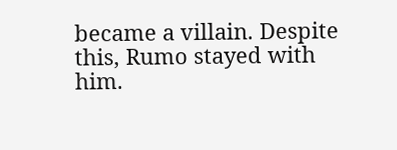became a villain. Despite this, Rumo stayed with him.